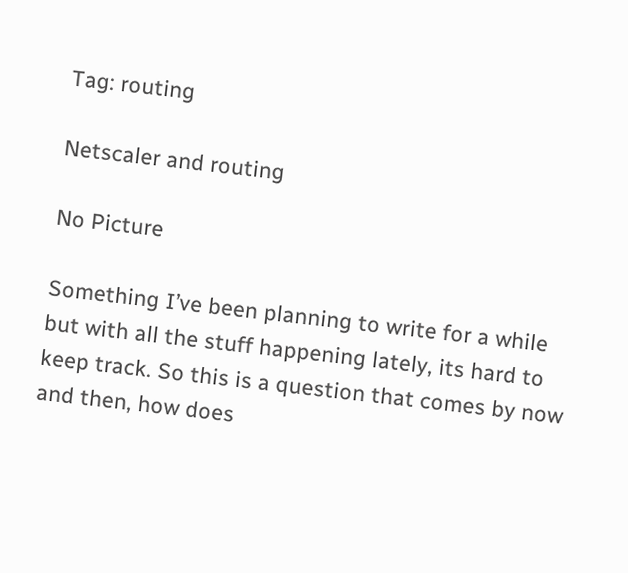Tag: routing

Netscaler and routing

No Picture

Something I’ve been planning to write for a while but with all the stuff happening lately, its hard to keep track. So this is a question that comes by now and then, how does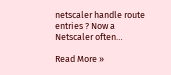netscaler handle route entries ? Now a Netscaler often…

Read More »